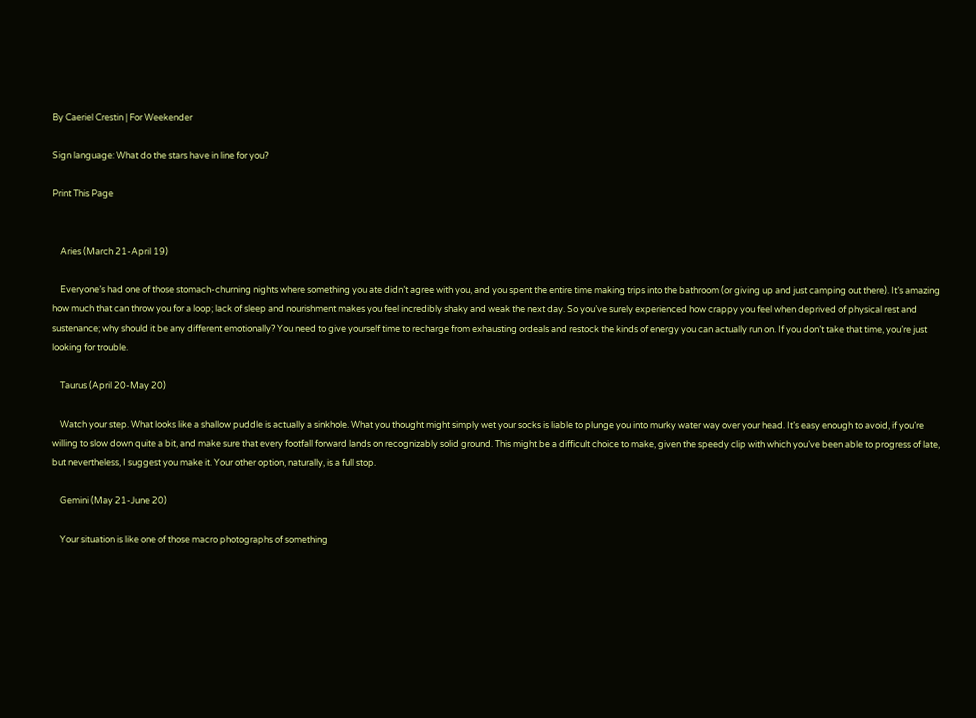By Caeriel Crestin | For Weekender

Sign language: What do the stars have in line for you?

Print This Page


    Aries (March 21-April 19)

    Everyone’s had one of those stomach-churning nights where something you ate didn’t agree with you, and you spent the entire time making trips into the bathroom (or giving up and just camping out there). It’s amazing how much that can throw you for a loop; lack of sleep and nourishment makes you feel incredibly shaky and weak the next day. So you’ve surely experienced how crappy you feel when deprived of physical rest and sustenance; why should it be any different emotionally? You need to give yourself time to recharge from exhausting ordeals and restock the kinds of energy you can actually run on. If you don’t take that time, you’re just looking for trouble.

    Taurus (April 20-May 20)

    Watch your step. What looks like a shallow puddle is actually a sinkhole. What you thought might simply wet your socks is liable to plunge you into murky water way over your head. It’s easy enough to avoid, if you’re willing to slow down quite a bit, and make sure that every footfall forward lands on recognizably solid ground. This might be a difficult choice to make, given the speedy clip with which you’ve been able to progress of late, but nevertheless, I suggest you make it. Your other option, naturally, is a full stop.

    Gemini (May 21-June 20)

    Your situation is like one of those macro photographs of something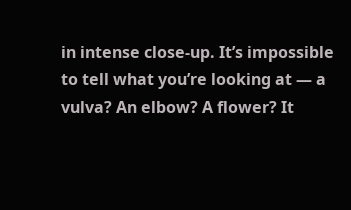in intense close-up. It’s impossible to tell what you’re looking at — a vulva? An elbow? A flower? It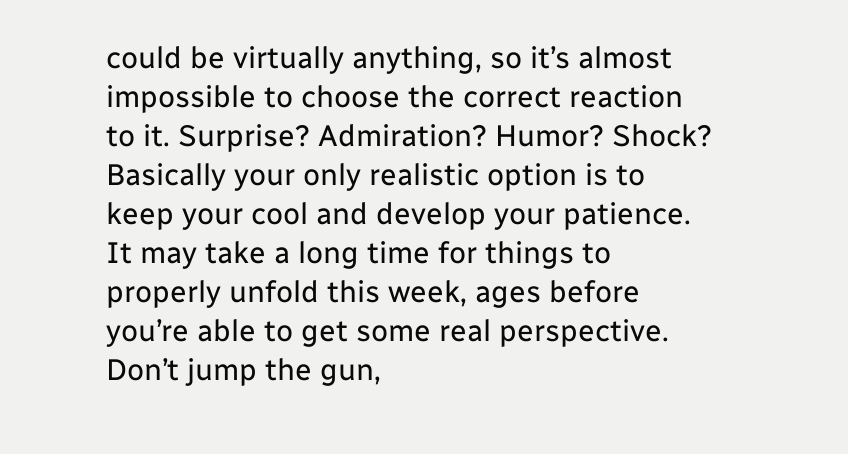could be virtually anything, so it’s almost impossible to choose the correct reaction to it. Surprise? Admiration? Humor? Shock? Basically your only realistic option is to keep your cool and develop your patience. It may take a long time for things to properly unfold this week, ages before you’re able to get some real perspective. Don’t jump the gun,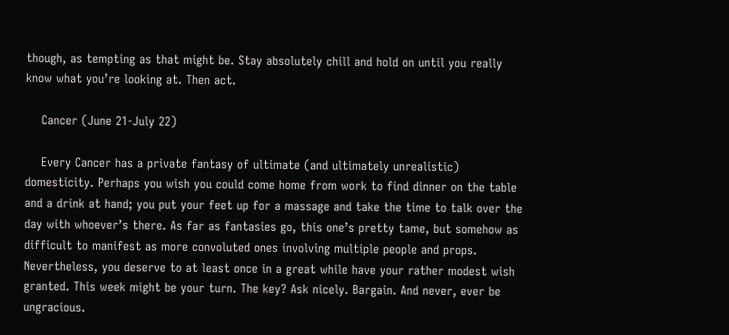though, as tempting as that might be. Stay absolutely chill and hold on until you really know what you’re looking at. Then act.

    Cancer (June 21-July 22)

    Every Cancer has a private fantasy of ultimate (and ultimately unrealistic) domesticity. Perhaps you wish you could come home from work to find dinner on the table and a drink at hand; you put your feet up for a massage and take the time to talk over the day with whoever’s there. As far as fantasies go, this one’s pretty tame, but somehow as difficult to manifest as more convoluted ones involving multiple people and props. Nevertheless, you deserve to at least once in a great while have your rather modest wish granted. This week might be your turn. The key? Ask nicely. Bargain. And never, ever be ungracious.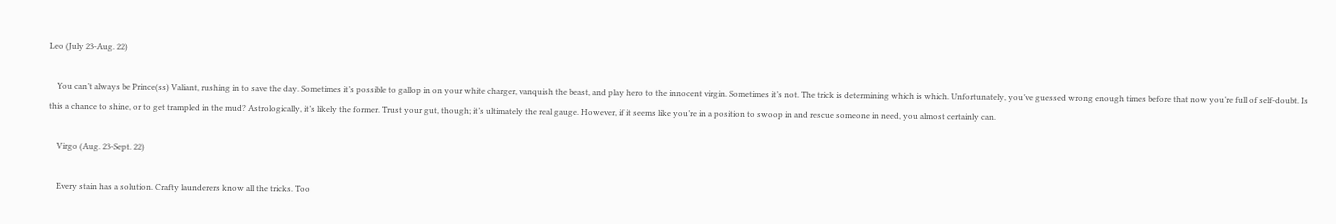Leo (July 23-Aug. 22)

    You can’t always be Prince(ss) Valiant, rushing in to save the day. Sometimes it’s possible to gallop in on your white charger, vanquish the beast, and play hero to the innocent virgin. Sometimes it’s not. The trick is determining which is which. Unfortunately, you’ve guessed wrong enough times before that now you’re full of self-doubt. Is this a chance to shine, or to get trampled in the mud? Astrologically, it’s likely the former. Trust your gut, though; it’s ultimately the real gauge. However, if it seems like you’re in a position to swoop in and rescue someone in need, you almost certainly can.

    Virgo (Aug. 23-Sept. 22)

    Every stain has a solution. Crafty launderers know all the tricks. Too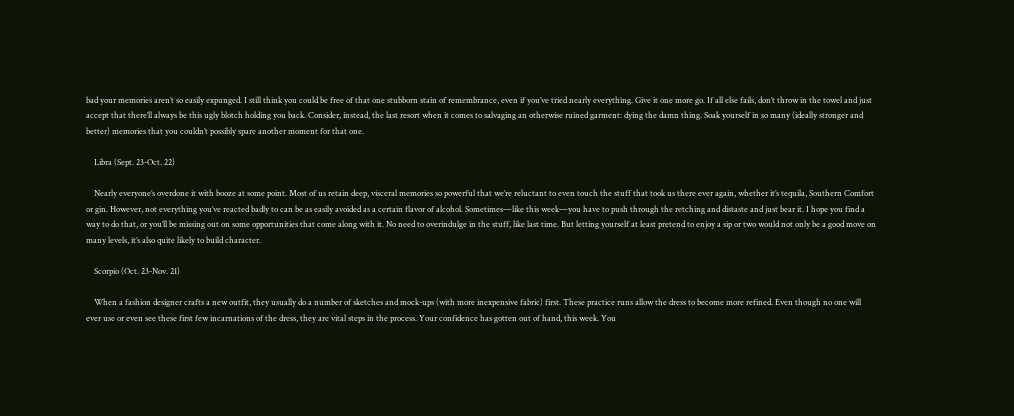bad your memories aren’t so easily expunged. I still think you could be free of that one stubborn stain of remembrance, even if you’ve tried nearly everything. Give it one more go. If all else fails, don’t throw in the towel and just accept that there’ll always be this ugly blotch holding you back. Consider, instead, the last resort when it comes to salvaging an otherwise ruined garment: dying the damn thing. Soak yourself in so many (ideally stronger and better) memories that you couldn’t possibly spare another moment for that one.

    Libra (Sept. 23-Oct. 22)

    Nearly everyone’s overdone it with booze at some point. Most of us retain deep, visceral memories so powerful that we’re reluctant to even touch the stuff that took us there ever again, whether it’s tequila, Southern Comfort or gin. However, not everything you’ve reacted badly to can be as easily avoided as a certain flavor of alcohol. Sometimes—like this week—you have to push through the retching and distaste and just bear it. I hope you find a way to do that, or you’ll be missing out on some opportunities that come along with it. No need to overindulge in the stuff, like last time. But letting yourself at least pretend to enjoy a sip or two would not only be a good move on many levels, it’s also quite likely to build character.

    Scorpio (Oct. 23-Nov. 21)

    When a fashion designer crafts a new outfit, they usually do a number of sketches and mock-ups (with more inexpensive fabric) first. These practice runs allow the dress to become more refined. Even though no one will ever use or even see these first few incarnations of the dress, they are vital steps in the process. Your confidence has gotten out of hand, this week. You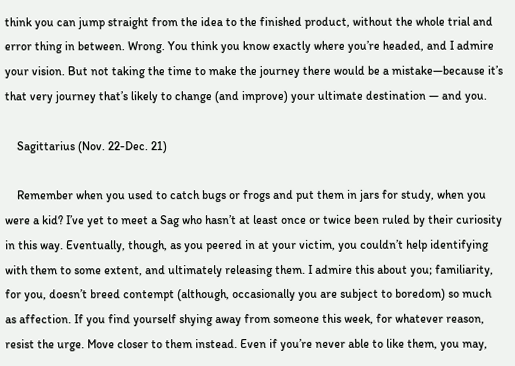think you can jump straight from the idea to the finished product, without the whole trial and error thing in between. Wrong. You think you know exactly where you’re headed, and I admire your vision. But not taking the time to make the journey there would be a mistake—because it’s that very journey that’s likely to change (and improve) your ultimate destination — and you.

    Sagittarius (Nov. 22-Dec. 21)

    Remember when you used to catch bugs or frogs and put them in jars for study, when you were a kid? I’ve yet to meet a Sag who hasn’t at least once or twice been ruled by their curiosity in this way. Eventually, though, as you peered in at your victim, you couldn’t help identifying with them to some extent, and ultimately releasing them. I admire this about you; familiarity, for you, doesn’t breed contempt (although, occasionally you are subject to boredom) so much as affection. If you find yourself shying away from someone this week, for whatever reason, resist the urge. Move closer to them instead. Even if you’re never able to like them, you may,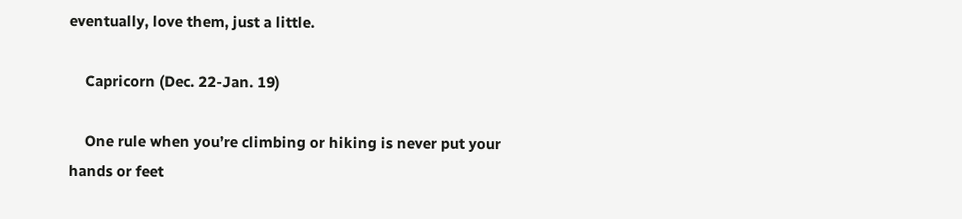eventually, love them, just a little.

    Capricorn (Dec. 22-Jan. 19)

    One rule when you’re climbing or hiking is never put your hands or feet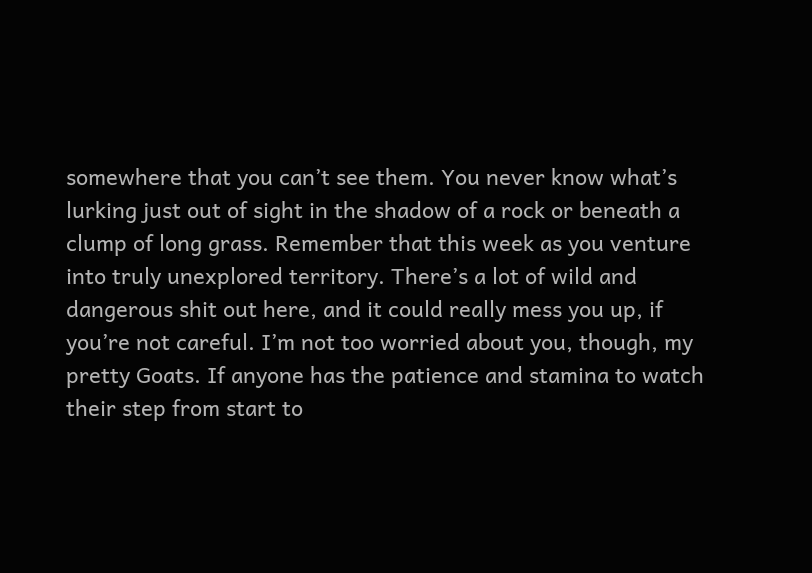somewhere that you can’t see them. You never know what’s lurking just out of sight in the shadow of a rock or beneath a clump of long grass. Remember that this week as you venture into truly unexplored territory. There’s a lot of wild and dangerous shit out here, and it could really mess you up, if you’re not careful. I’m not too worried about you, though, my pretty Goats. If anyone has the patience and stamina to watch their step from start to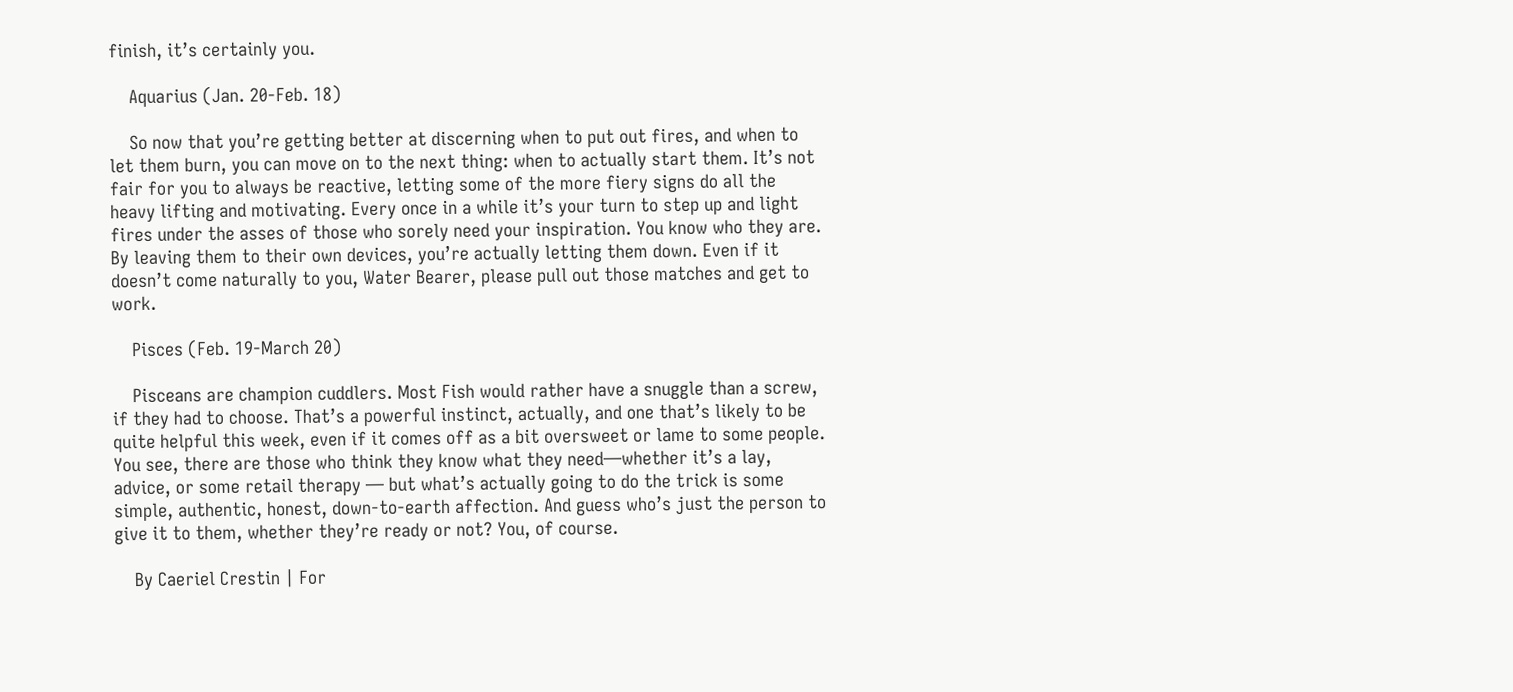finish, it’s certainly you.

    Aquarius (Jan. 20-Feb. 18)

    So now that you’re getting better at discerning when to put out fires, and when to let them burn, you can move on to the next thing: when to actually start them. It’s not fair for you to always be reactive, letting some of the more fiery signs do all the heavy lifting and motivating. Every once in a while it’s your turn to step up and light fires under the asses of those who sorely need your inspiration. You know who they are. By leaving them to their own devices, you’re actually letting them down. Even if it doesn’t come naturally to you, Water Bearer, please pull out those matches and get to work.

    Pisces (Feb. 19-March 20)

    Pisceans are champion cuddlers. Most Fish would rather have a snuggle than a screw, if they had to choose. That’s a powerful instinct, actually, and one that’s likely to be quite helpful this week, even if it comes off as a bit oversweet or lame to some people. You see, there are those who think they know what they need—whether it’s a lay, advice, or some retail therapy — but what’s actually going to do the trick is some simple, authentic, honest, down-to-earth affection. And guess who’s just the person to give it to them, whether they’re ready or not? You, of course.

    By Caeriel Crestin | For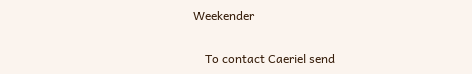Weekender

    To contact Caeriel send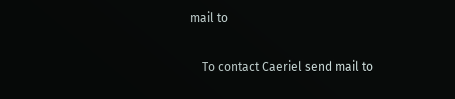mail to

    To contact Caeriel send mail to